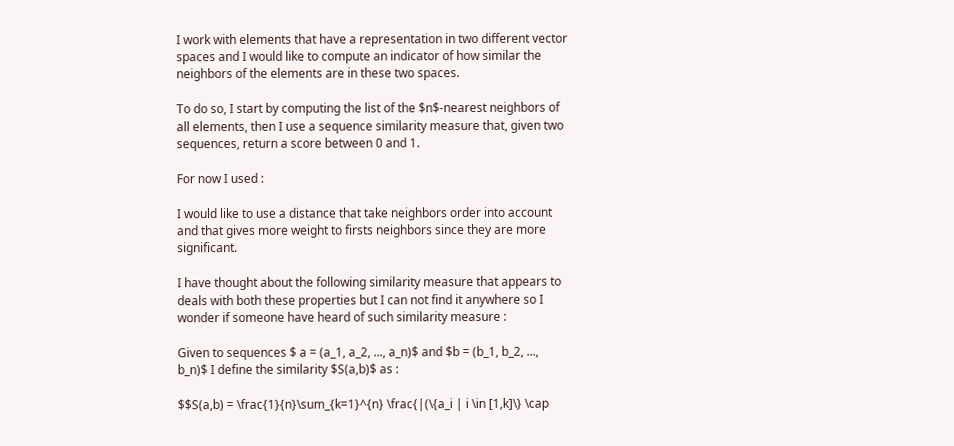I work with elements that have a representation in two different vector spaces and I would like to compute an indicator of how similar the neighbors of the elements are in these two spaces.

To do so, I start by computing the list of the $n$-nearest neighbors of all elements, then I use a sequence similarity measure that, given two sequences, return a score between 0 and 1.

For now I used :

I would like to use a distance that take neighbors order into account and that gives more weight to firsts neighbors since they are more significant.

I have thought about the following similarity measure that appears to deals with both these properties but I can not find it anywhere so I wonder if someone have heard of such similarity measure :

Given to sequences $ a = (a_1, a_2, ..., a_n)$ and $b = (b_1, b_2, ..., b_n)$ I define the similarity $S(a,b)$ as :

$$S(a,b) = \frac{1}{n}\sum_{k=1}^{n} \frac{|(\{a_i | i \in [1,k]\} \cap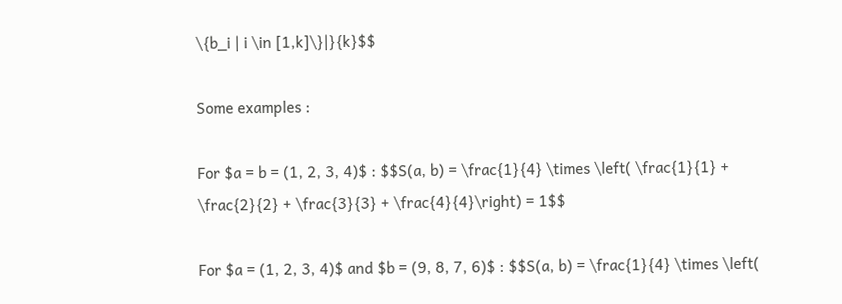\{b_i | i \in [1,k]\}|}{k}$$

Some examples :

For $a = b = (1, 2, 3, 4)$ : $$S(a, b) = \frac{1}{4} \times \left( \frac{1}{1} + \frac{2}{2} + \frac{3}{3} + \frac{4}{4}\right) = 1$$

For $a = (1, 2, 3, 4)$ and $b = (9, 8, 7, 6)$ : $$S(a, b) = \frac{1}{4} \times \left(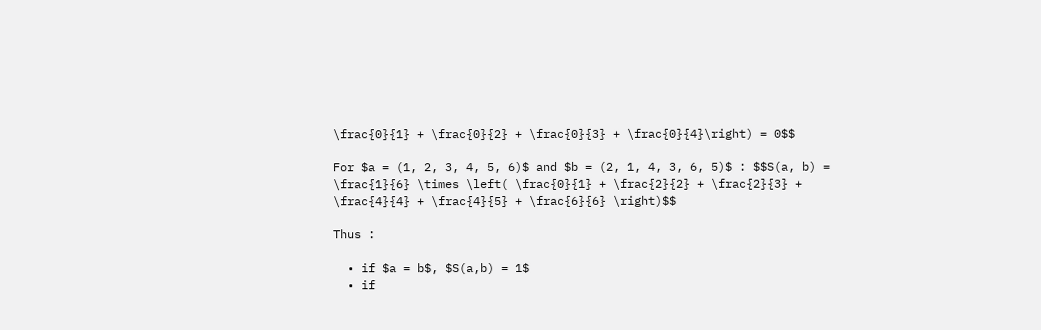\frac{0}{1} + \frac{0}{2} + \frac{0}{3} + \frac{0}{4}\right) = 0$$

For $a = (1, 2, 3, 4, 5, 6)$ and $b = (2, 1, 4, 3, 6, 5)$ : $$S(a, b) = \frac{1}{6} \times \left( \frac{0}{1} + \frac{2}{2} + \frac{2}{3} + \frac{4}{4} + \frac{4}{5} + \frac{6}{6} \right)$$

Thus :

  • if $a = b$, $S(a,b) = 1$
  • if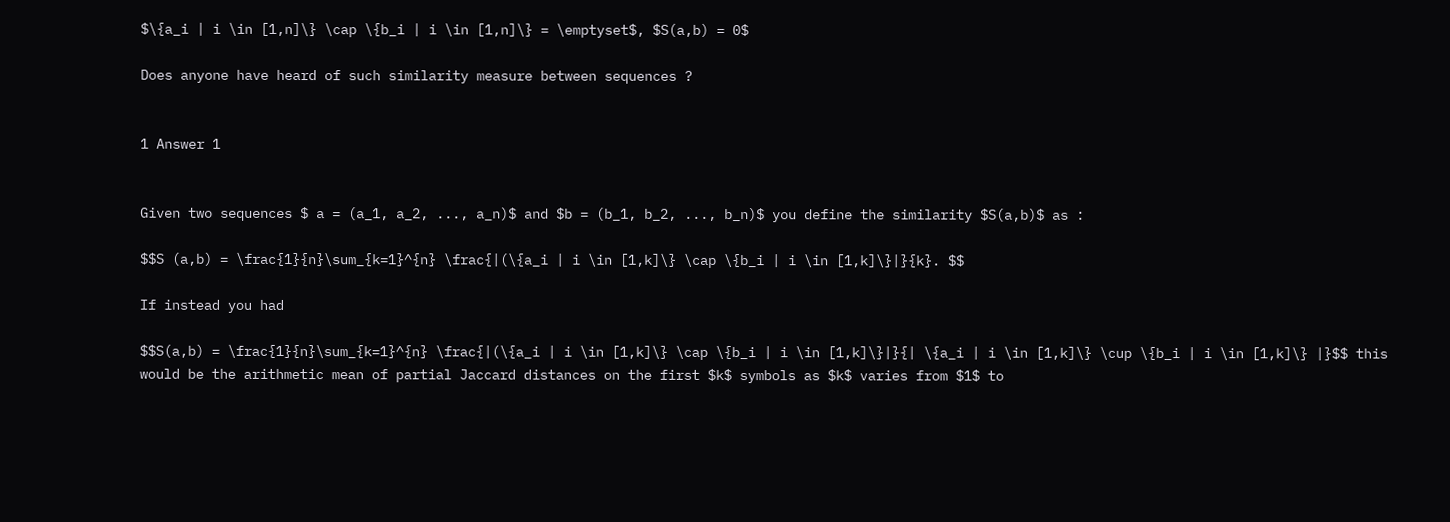$\{a_i | i \in [1,n]\} \cap \{b_i | i \in [1,n]\} = \emptyset$, $S(a,b) = 0$

Does anyone have heard of such similarity measure between sequences ?


1 Answer 1


Given two sequences $ a = (a_1, a_2, ..., a_n)$ and $b = (b_1, b_2, ..., b_n)$ you define the similarity $S(a,b)$ as :

$$S (a,b) = \frac{1}{n}\sum_{k=1}^{n} \frac{|(\{a_i | i \in [1,k]\} \cap \{b_i | i \in [1,k]\}|}{k}. $$

If instead you had

$$S(a,b) = \frac{1}{n}\sum_{k=1}^{n} \frac{|(\{a_i | i \in [1,k]\} \cap \{b_i | i \in [1,k]\}|}{| \{a_i | i \in [1,k]\} \cup \{b_i | i \in [1,k]\} |}$$ this would be the arithmetic mean of partial Jaccard distances on the first $k$ symbols as $k$ varies from $1$ to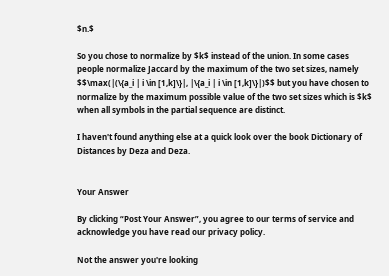$n.$

So you chose to normalize by $k$ instead of the union. In some cases people normalize Jaccard by the maximum of the two set sizes, namely $$\max(|(\{a_i | i \in [1,k]\}|, |\{a_i | i \in [1,k]\}|)$$ but you have chosen to normalize by the maximum possible value of the two set sizes which is $k$ when all symbols in the partial sequence are distinct.

I haven't found anything else at a quick look over the book Dictionary of Distances by Deza and Deza.


Your Answer

By clicking “Post Your Answer”, you agree to our terms of service and acknowledge you have read our privacy policy.

Not the answer you're looking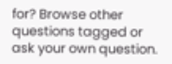for? Browse other questions tagged or ask your own question.